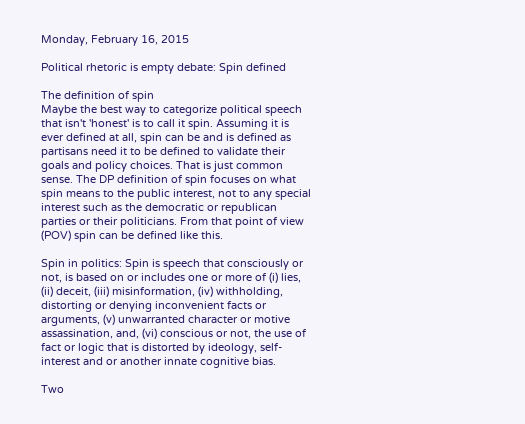Monday, February 16, 2015

Political rhetoric is empty debate: Spin defined

The definition of spin
Maybe the best way to categorize political speech that isn't 'honest' is to call it spin. Assuming it is ever defined at all, spin can be and is defined as partisans need it to be defined to validate their goals and policy choices. That is just common sense. The DP definition of spin focuses on what spin means to the public interest, not to any special interest such as the democratic or republican parties or their politicians. From that point of view (POV) spin can be defined like this.

Spin in politics: Spin is speech that consciously or not, is based on or includes one or more of (i) lies, (ii) deceit, (iii) misinformation, (iv) withholding, distorting or denying inconvenient facts or arguments, (v) unwarranted character or motive assassination, and, (vi) conscious or not, the use of fact or logic that is distorted by ideology, self-interest and or another innate cognitive bias.

Two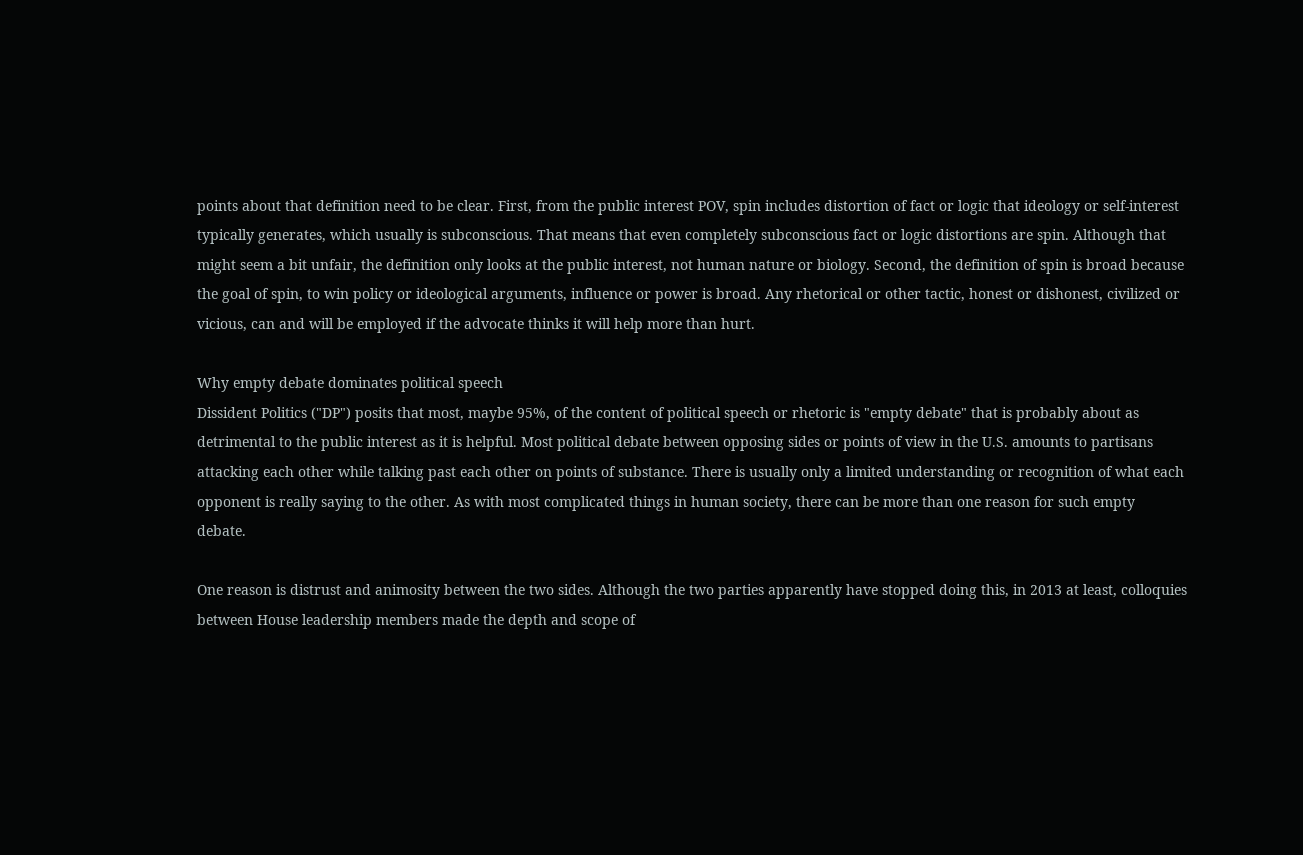points about that definition need to be clear. First, from the public interest POV, spin includes distortion of fact or logic that ideology or self-interest typically generates, which usually is subconscious. That means that even completely subconscious fact or logic distortions are spin. Although that might seem a bit unfair, the definition only looks at the public interest, not human nature or biology. Second, the definition of spin is broad because the goal of spin, to win policy or ideological arguments, influence or power is broad. Any rhetorical or other tactic, honest or dishonest, civilized or vicious, can and will be employed if the advocate thinks it will help more than hurt.

Why empty debate dominates political speech
Dissident Politics ("DP") posits that most, maybe 95%, of the content of political speech or rhetoric is "empty debate" that is probably about as detrimental to the public interest as it is helpful. Most political debate between opposing sides or points of view in the U.S. amounts to partisans attacking each other while talking past each other on points of substance. There is usually only a limited understanding or recognition of what each opponent is really saying to the other. As with most complicated things in human society, there can be more than one reason for such empty debate.

One reason is distrust and animosity between the two sides. Although the two parties apparently have stopped doing this, in 2013 at least, colloquies between House leadership members made the depth and scope of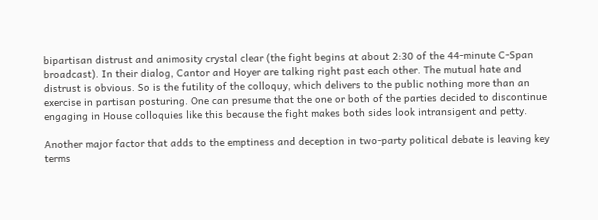bipartisan distrust and animosity crystal clear (the fight begins at about 2:30 of the 44-minute C-Span broadcast). In their dialog, Cantor and Hoyer are talking right past each other. The mutual hate and distrust is obvious. So is the futility of the colloquy, which delivers to the public nothing more than an exercise in partisan posturing. One can presume that the one or both of the parties decided to discontinue engaging in House colloquies like this because the fight makes both sides look intransigent and petty.

Another major factor that adds to the emptiness and deception in two-party political debate is leaving key terms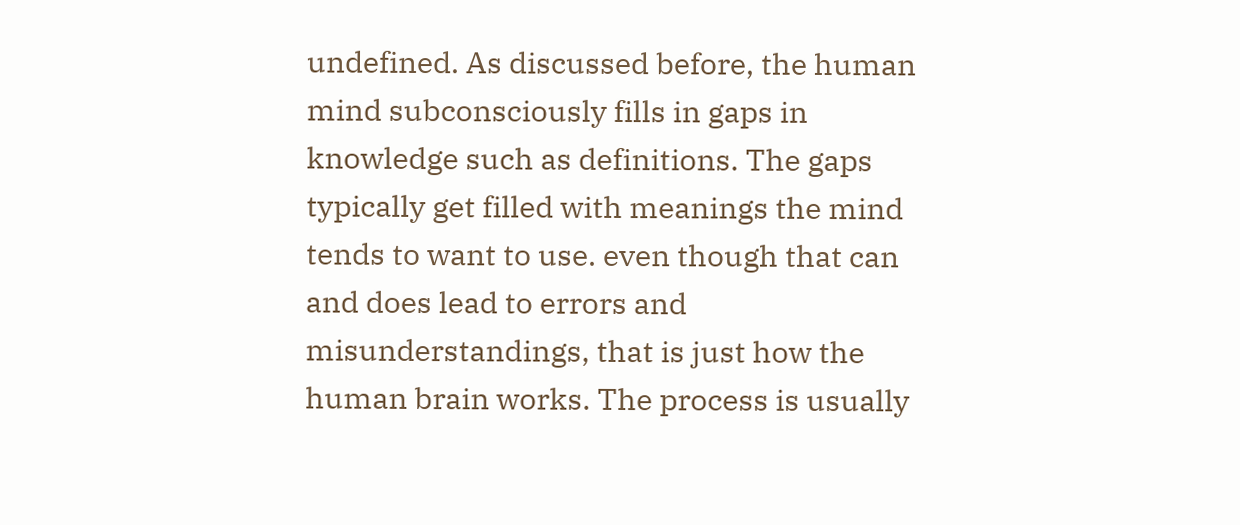undefined. As discussed before, the human mind subconsciously fills in gaps in knowledge such as definitions. The gaps typically get filled with meanings the mind tends to want to use. even though that can and does lead to errors and misunderstandings, that is just how the human brain works. The process is usually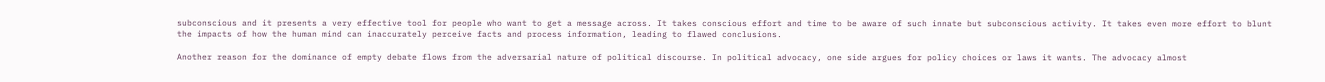subconscious and it presents a very effective tool for people who want to get a message across. It takes conscious effort and time to be aware of such innate but subconscious activity. It takes even more effort to blunt the impacts of how the human mind can inaccurately perceive facts and process information, leading to flawed conclusions.

Another reason for the dominance of empty debate flows from the adversarial nature of political discourse. In political advocacy, one side argues for policy choices or laws it wants. The advocacy almost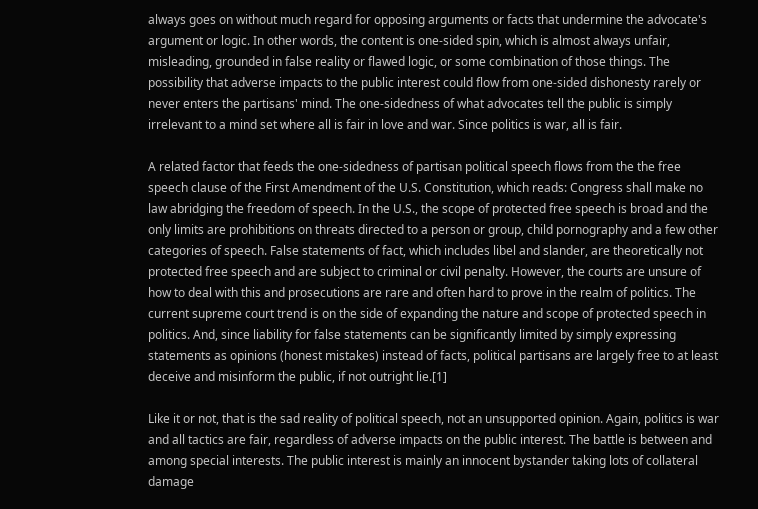always goes on without much regard for opposing arguments or facts that undermine the advocate's argument or logic. In other words, the content is one-sided spin, which is almost always unfair, misleading, grounded in false reality or flawed logic, or some combination of those things. The possibility that adverse impacts to the public interest could flow from one-sided dishonesty rarely or never enters the partisans' mind. The one-sidedness of what advocates tell the public is simply irrelevant to a mind set where all is fair in love and war. Since politics is war, all is fair.

A related factor that feeds the one-sidedness of partisan political speech flows from the the free speech clause of the First Amendment of the U.S. Constitution, which reads: Congress shall make no law abridging the freedom of speech. In the U.S., the scope of protected free speech is broad and the only limits are prohibitions on threats directed to a person or group, child pornography and a few other categories of speech. False statements of fact, which includes libel and slander, are theoretically not protected free speech and are subject to criminal or civil penalty. However, the courts are unsure of how to deal with this and prosecutions are rare and often hard to prove in the realm of politics. The current supreme court trend is on the side of expanding the nature and scope of protected speech in politics. And, since liability for false statements can be significantly limited by simply expressing statements as opinions (honest mistakes) instead of facts, political partisans are largely free to at least deceive and misinform the public, if not outright lie.[1]

Like it or not, that is the sad reality of political speech, not an unsupported opinion. Again, politics is war and all tactics are fair, regardless of adverse impacts on the public interest. The battle is between and among special interests. The public interest is mainly an innocent bystander taking lots of collateral damage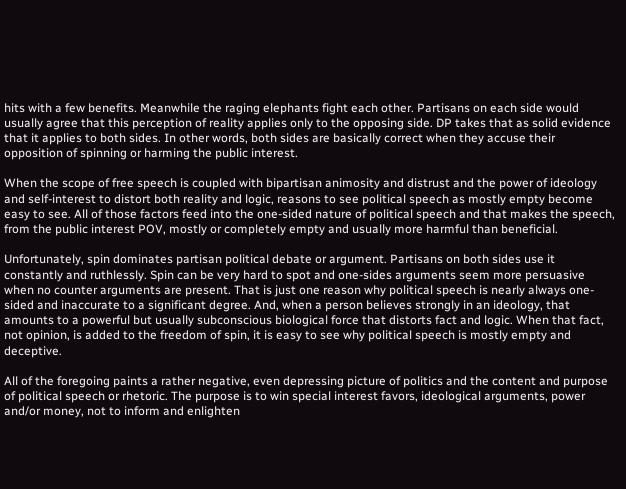hits with a few benefits. Meanwhile the raging elephants fight each other. Partisans on each side would usually agree that this perception of reality applies only to the opposing side. DP takes that as solid evidence that it applies to both sides. In other words, both sides are basically correct when they accuse their opposition of spinning or harming the public interest.

When the scope of free speech is coupled with bipartisan animosity and distrust and the power of ideology and self-interest to distort both reality and logic, reasons to see political speech as mostly empty become easy to see. All of those factors feed into the one-sided nature of political speech and that makes the speech, from the public interest POV, mostly or completely empty and usually more harmful than beneficial.

Unfortunately, spin dominates partisan political debate or argument. Partisans on both sides use it constantly and ruthlessly. Spin can be very hard to spot and one-sides arguments seem more persuasive when no counter arguments are present. That is just one reason why political speech is nearly always one-sided and inaccurate to a significant degree. And, when a person believes strongly in an ideology, that amounts to a powerful but usually subconscious biological force that distorts fact and logic. When that fact, not opinion, is added to the freedom of spin, it is easy to see why political speech is mostly empty and deceptive.

All of the foregoing paints a rather negative, even depressing picture of politics and the content and purpose of political speech or rhetoric. The purpose is to win special interest favors, ideological arguments, power and/or money, not to inform and enlighten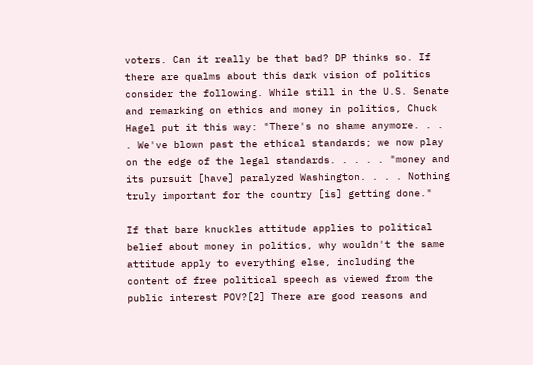voters. Can it really be that bad? DP thinks so. If there are qualms about this dark vision of politics consider the following. While still in the U.S. Senate and remarking on ethics and money in politics, Chuck Hagel put it this way: "There's no shame anymore. . . . We've blown past the ethical standards; we now play on the edge of the legal standards. . . . . "money and its pursuit [have] paralyzed Washington. . . . Nothing truly important for the country [is] getting done."

If that bare knuckles attitude applies to political belief about money in politics, why wouldn't the same attitude apply to everything else, including the content of free political speech as viewed from the public interest POV?[2] There are good reasons and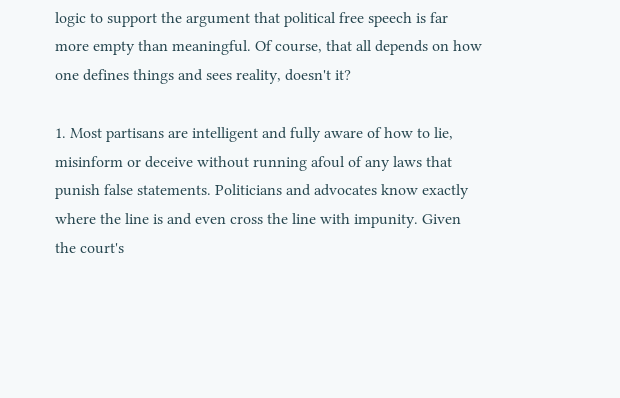logic to support the argument that political free speech is far more empty than meaningful. Of course, that all depends on how one defines things and sees reality, doesn't it?

1. Most partisans are intelligent and fully aware of how to lie, misinform or deceive without running afoul of any laws that punish false statements. Politicians and advocates know exactly where the line is and even cross the line with impunity. Given the court's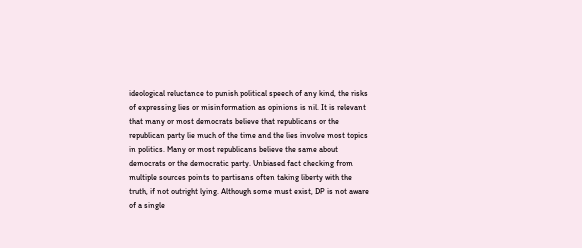ideological reluctance to punish political speech of any kind, the risks of expressing lies or misinformation as opinions is nil. It is relevant that many or most democrats believe that republicans or the republican party lie much of the time and the lies involve most topics in politics. Many or most republicans believe the same about democrats or the democratic party. Unbiased fact checking from multiple sources points to partisans often taking liberty with the truth, if not outright lying. Although some must exist, DP is not aware of a single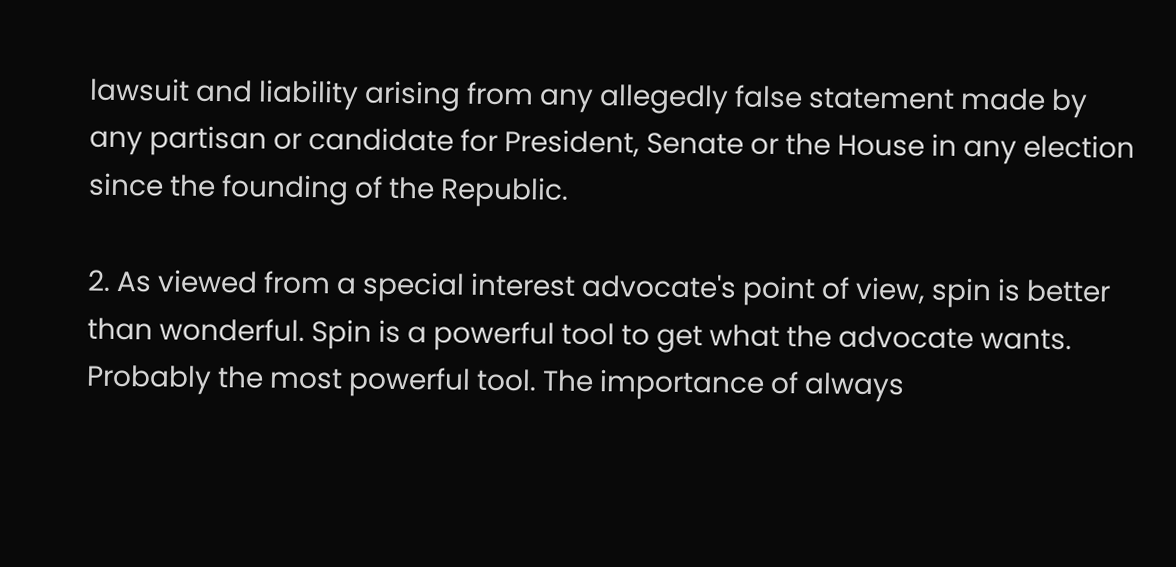lawsuit and liability arising from any allegedly false statement made by any partisan or candidate for President, Senate or the House in any election since the founding of the Republic.

2. As viewed from a special interest advocate's point of view, spin is better than wonderful. Spin is a powerful tool to get what the advocate wants. Probably the most powerful tool. The importance of always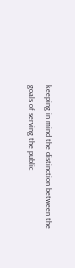keeping in mind the distinction between the goals of serving the public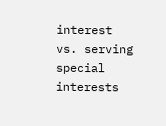interest vs. serving special interests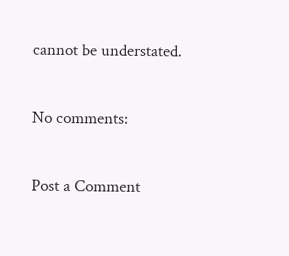cannot be understated.

No comments:

Post a Comment